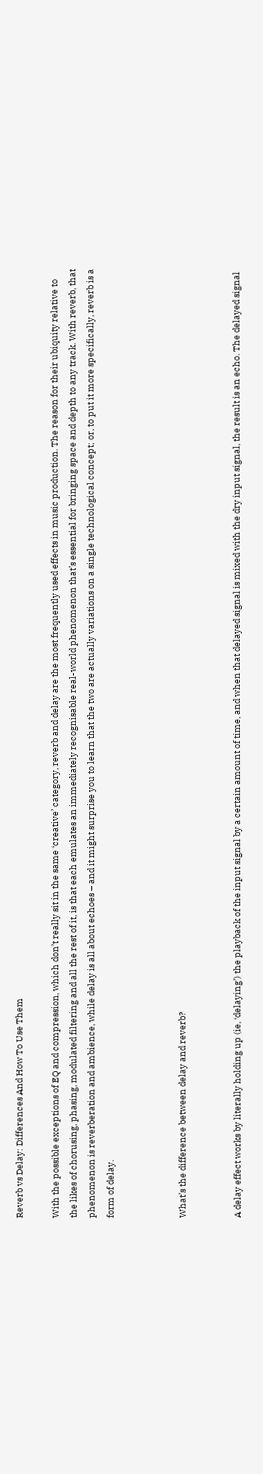Reverb vs Delay: Differences And How To Use Them

With the possible exceptions of EQ and compression, which don’t really sit in the same ‘creative’ category, reverb and delay are the most frequently used effects in music production. The reason for their ubiquity relative to the likes of chorusing, phasing, modulated filtering and all the rest of it, is that each emulates an immediately recognisable real-world phenomenon that’s essential for bringing space and depth to any track. With reverb, that phenomenon is reverberation and ambience, while delay is all about echoes – and it might surprise you to learn that the two are actually variations on a single technological concept; or, to put it more specifically, reverb is a form of delay.



What’s the difference between delay and reverb?


A delay effect works by literally holding up (ie, ‘delaying’) the playback of the input signal by a certain amount of time, and when that delayed signal is mixed with the dry input signal, the result is an echo. The delayed signal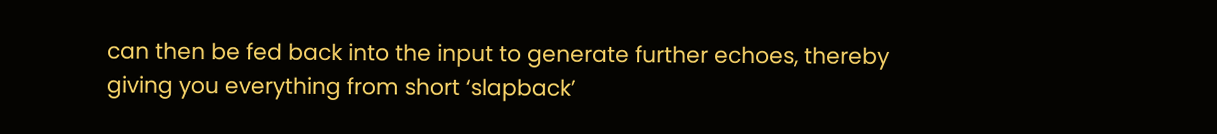can then be fed back into the input to generate further echoes, thereby giving you everything from short ‘slapback’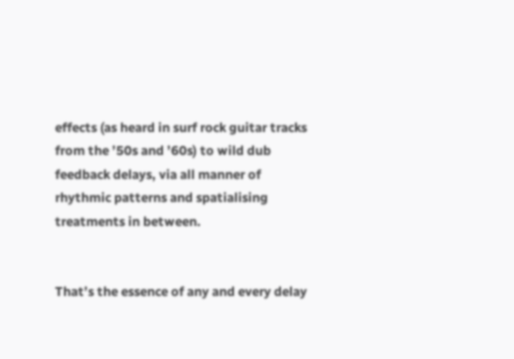effects (as heard in surf rock guitar tracks from the ’50s and ’60s) to wild dub feedback delays, via all manner of rhythmic patterns and spatialising treatments in between.


That’s the essence of any and every delay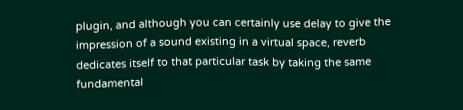plugin, and although you can certainly use delay to give the impression of a sound existing in a virtual space, reverb dedicates itself to that particular task by taking the same fundamental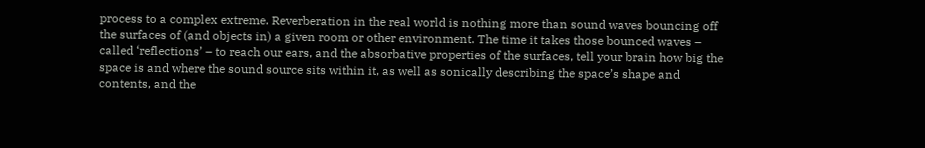process to a complex extreme. Reverberation in the real world is nothing more than sound waves bouncing off the surfaces of (and objects in) a given room or other environment. The time it takes those bounced waves – called ‘reflections’ – to reach our ears, and the absorbative properties of the surfaces, tell your brain how big the space is and where the sound source sits within it, as well as sonically describing the space’s shape and contents, and the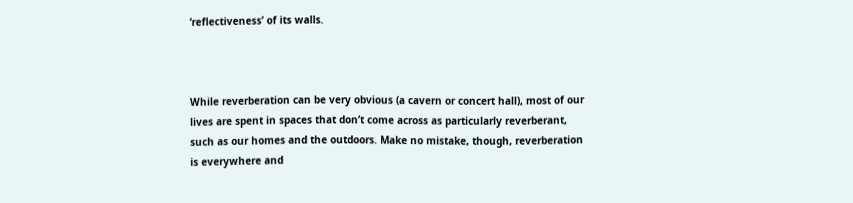‘reflectiveness’ of its walls.



While reverberation can be very obvious (a cavern or concert hall), most of our lives are spent in spaces that don’t come across as particularly reverberant, such as our homes and the outdoors. Make no mistake, though, reverberation is everywhere and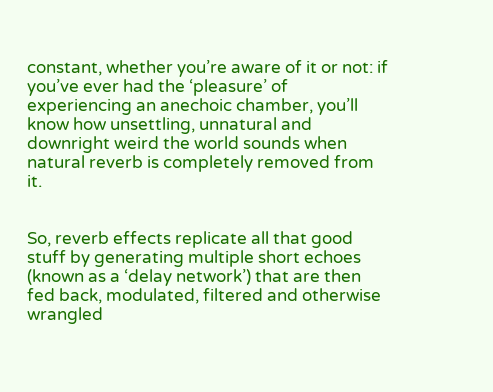constant, whether you’re aware of it or not: if you’ve ever had the ‘pleasure’ of experiencing an anechoic chamber, you’ll know how unsettling, unnatural and downright weird the world sounds when natural reverb is completely removed from it.


So, reverb effects replicate all that good stuff by generating multiple short echoes (known as a ‘delay network’) that are then fed back, modulated, filtered and otherwise wrangled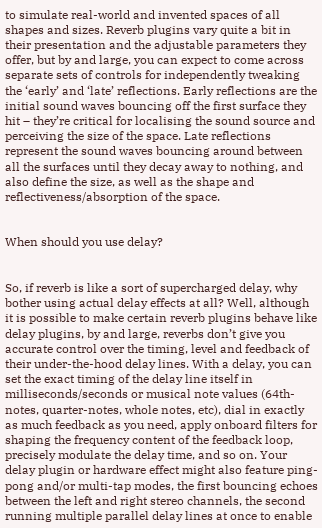to simulate real-world and invented spaces of all shapes and sizes. Reverb plugins vary quite a bit in their presentation and the adjustable parameters they offer, but by and large, you can expect to come across separate sets of controls for independently tweaking the ‘early’ and ‘late’ reflections. Early reflections are the initial sound waves bouncing off the first surface they hit – they’re critical for localising the sound source and perceiving the size of the space. Late reflections represent the sound waves bouncing around between all the surfaces until they decay away to nothing, and also define the size, as well as the shape and reflectiveness/absorption of the space.


When should you use delay?


So, if reverb is like a sort of supercharged delay, why bother using actual delay effects at all? Well, although it is possible to make certain reverb plugins behave like delay plugins, by and large, reverbs don’t give you accurate control over the timing, level and feedback of their under-the-hood delay lines. With a delay, you can set the exact timing of the delay line itself in milliseconds/seconds or musical note values (64th-notes, quarter-notes, whole notes, etc), dial in exactly as much feedback as you need, apply onboard filters for shaping the frequency content of the feedback loop, precisely modulate the delay time, and so on. Your delay plugin or hardware effect might also feature ping-pong and/or multi-tap modes, the first bouncing echoes between the left and right stereo channels, the second running multiple parallel delay lines at once to enable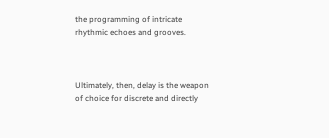the programming of intricate rhythmic echoes and grooves.



Ultimately, then, delay is the weapon of choice for discrete and directly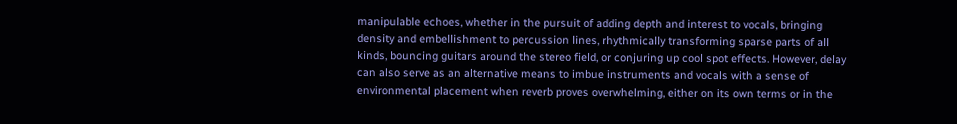manipulable echoes, whether in the pursuit of adding depth and interest to vocals, bringing density and embellishment to percussion lines, rhythmically transforming sparse parts of all kinds, bouncing guitars around the stereo field, or conjuring up cool spot effects. However, delay can also serve as an alternative means to imbue instruments and vocals with a sense of environmental placement when reverb proves overwhelming, either on its own terms or in the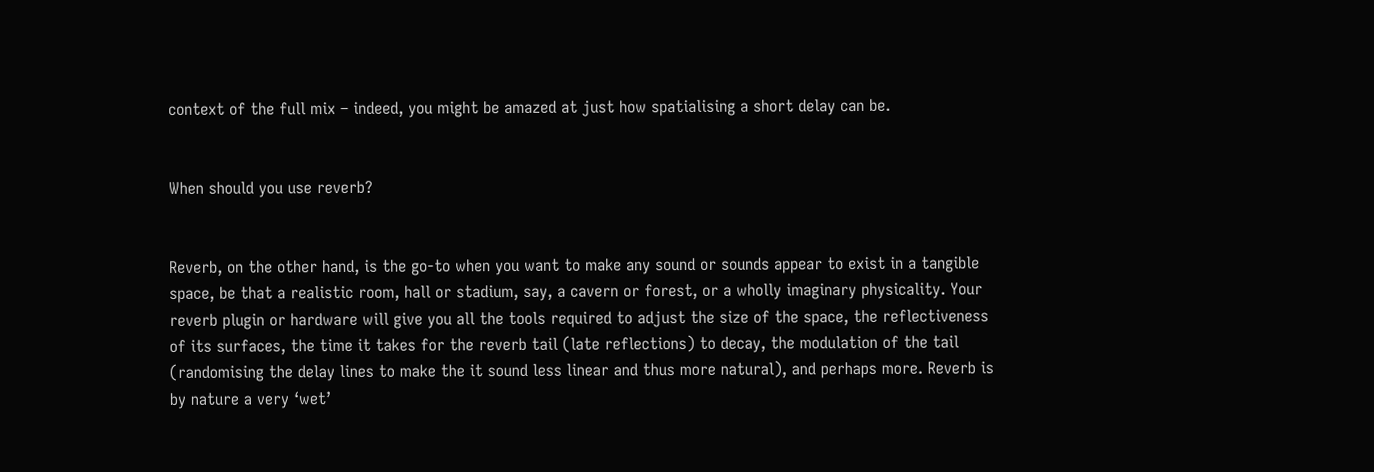context of the full mix – indeed, you might be amazed at just how spatialising a short delay can be.


When should you use reverb?


Reverb, on the other hand, is the go-to when you want to make any sound or sounds appear to exist in a tangible space, be that a realistic room, hall or stadium, say, a cavern or forest, or a wholly imaginary physicality. Your reverb plugin or hardware will give you all the tools required to adjust the size of the space, the reflectiveness of its surfaces, the time it takes for the reverb tail (late reflections) to decay, the modulation of the tail (randomising the delay lines to make the it sound less linear and thus more natural), and perhaps more. Reverb is by nature a very ‘wet’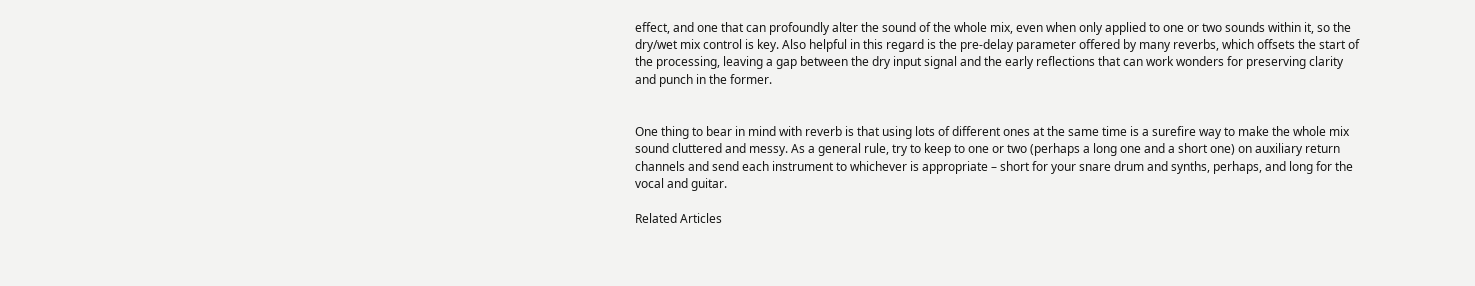effect, and one that can profoundly alter the sound of the whole mix, even when only applied to one or two sounds within it, so the dry/wet mix control is key. Also helpful in this regard is the pre-delay parameter offered by many reverbs, which offsets the start of the processing, leaving a gap between the dry input signal and the early reflections that can work wonders for preserving clarity and punch in the former.


One thing to bear in mind with reverb is that using lots of different ones at the same time is a surefire way to make the whole mix sound cluttered and messy. As a general rule, try to keep to one or two (perhaps a long one and a short one) on auxiliary return channels and send each instrument to whichever is appropriate – short for your snare drum and synths, perhaps, and long for the vocal and guitar.

Related Articles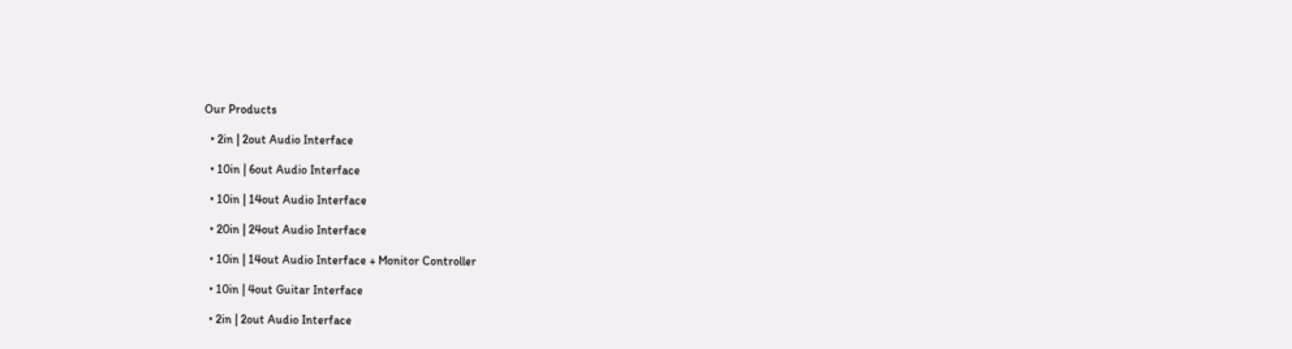Our Products

  • 2in | 2out Audio Interface

  • 10in | 6out Audio Interface

  • 10in | 14out Audio Interface

  • 20in | 24out Audio Interface

  • 10in | 14out Audio Interface + Monitor Controller

  • 10in | 4out Guitar Interface

  • 2in | 2out Audio Interface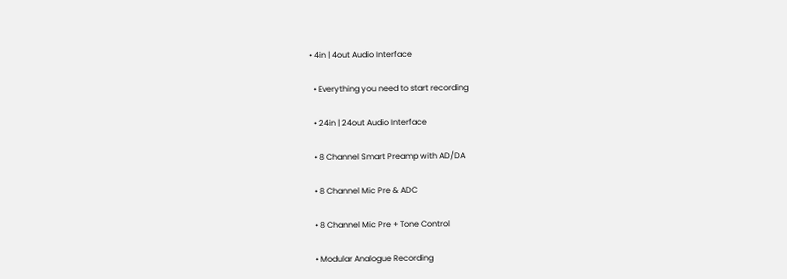• 4in | 4out Audio Interface

  • Everything you need to start recording

  • 24in | 24out Audio Interface

  • 8 Channel Smart Preamp with AD/DA

  • 8 Channel Mic Pre & ADC

  • 8 Channel Mic Pre + Tone Control

  • Modular Analogue Recording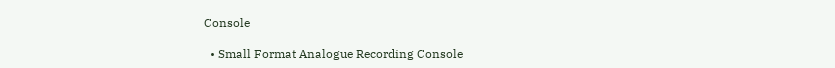Console

  • Small Format Analogue Recording Console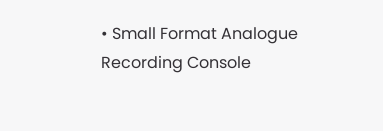• Small Format Analogue Recording Console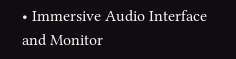• Immersive Audio Interface and Monitor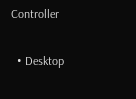Controller

  • Desktop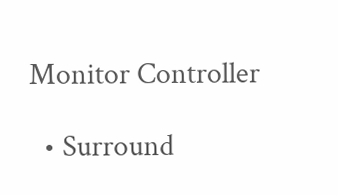Monitor Controller

  • Surround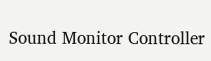Sound Monitor Controller